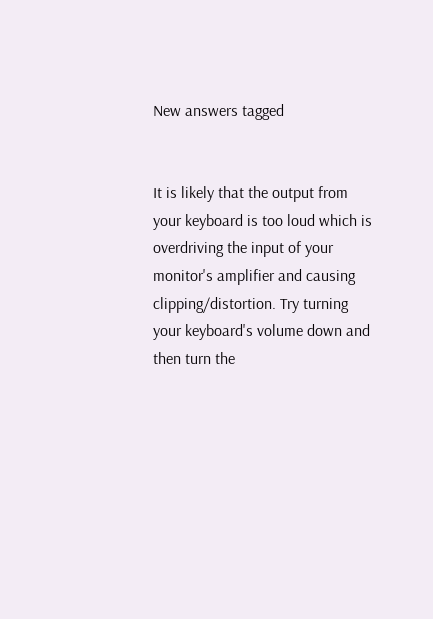New answers tagged


It is likely that the output from your keyboard is too loud which is overdriving the input of your monitor's amplifier and causing clipping/distortion. Try turning your keyboard's volume down and then turn the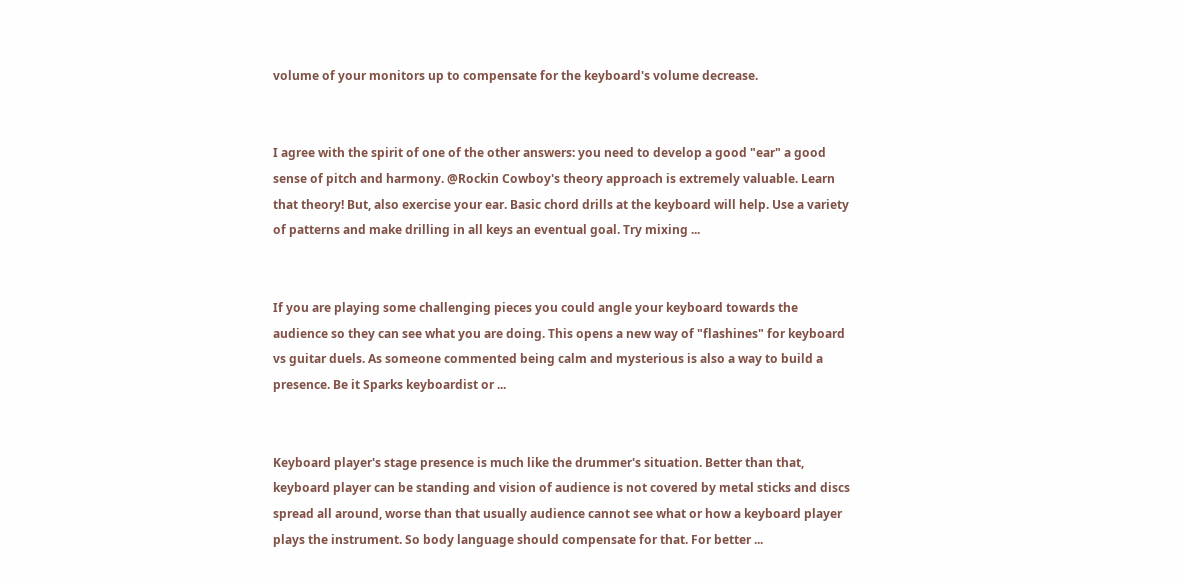volume of your monitors up to compensate for the keyboard's volume decrease.


I agree with the spirit of one of the other answers: you need to develop a good "ear" a good sense of pitch and harmony. @Rockin Cowboy's theory approach is extremely valuable. Learn that theory! But, also exercise your ear. Basic chord drills at the keyboard will help. Use a variety of patterns and make drilling in all keys an eventual goal. Try mixing ...


If you are playing some challenging pieces you could angle your keyboard towards the audience so they can see what you are doing. This opens a new way of "flashines" for keyboard vs guitar duels. As someone commented being calm and mysterious is also a way to build a presence. Be it Sparks keyboardist or ...


Keyboard player's stage presence is much like the drummer's situation. Better than that, keyboard player can be standing and vision of audience is not covered by metal sticks and discs spread all around, worse than that usually audience cannot see what or how a keyboard player plays the instrument. So body language should compensate for that. For better ...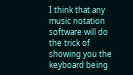I think that any music notation software will do the trick of showing you the keyboard being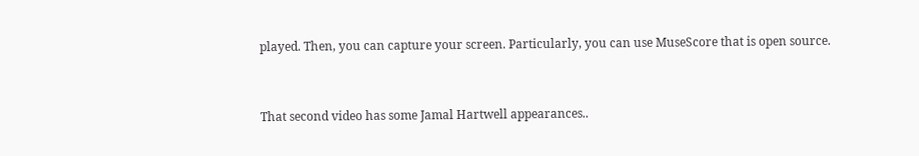played. Then, you can capture your screen. Particularly, you can use MuseScore that is open source.


That second video has some Jamal Hartwell appearances..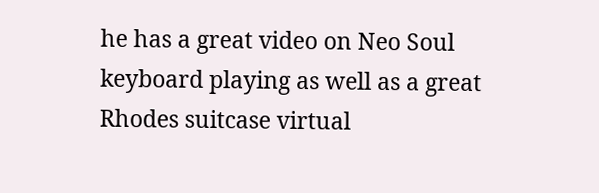he has a great video on Neo Soul keyboard playing as well as a great Rhodes suitcase virtual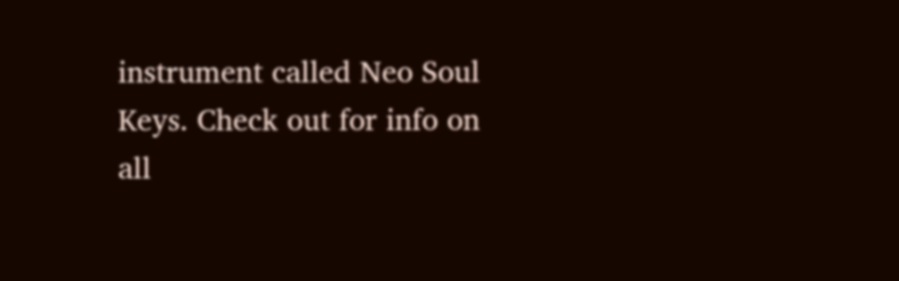instrument called Neo Soul Keys. Check out for info on all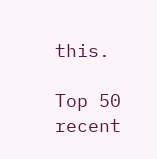this.

Top 50 recent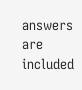answers are included